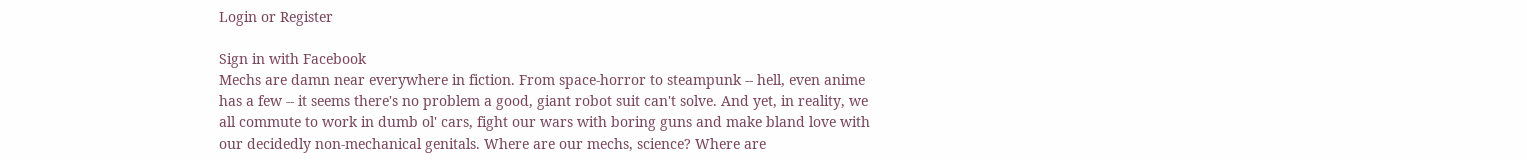Login or Register

Sign in with Facebook
Mechs are damn near everywhere in fiction. From space-horror to steampunk -- hell, even anime has a few -- it seems there's no problem a good, giant robot suit can't solve. And yet, in reality, we all commute to work in dumb ol' cars, fight our wars with boring guns and make bland love with our decidedly non-mechanical genitals. Where are our mechs, science? Where are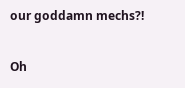our goddamn mechs?!

Oh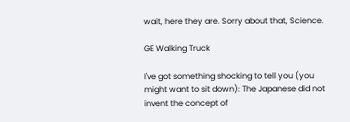wait, here they are. Sorry about that, Science.

GE Walking Truck

I've got something shocking to tell you (you might want to sit down): The Japanese did not invent the concept of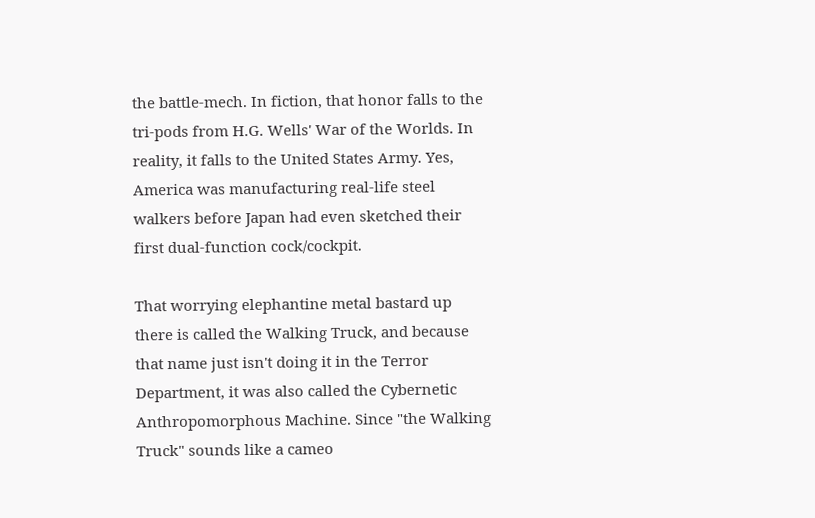the battle-mech. In fiction, that honor falls to the tri-pods from H.G. Wells' War of the Worlds. In reality, it falls to the United States Army. Yes, America was manufacturing real-life steel walkers before Japan had even sketched their first dual-function cock/cockpit.

That worrying elephantine metal bastard up there is called the Walking Truck, and because that name just isn't doing it in the Terror Department, it was also called the Cybernetic Anthropomorphous Machine. Since "the Walking Truck" sounds like a cameo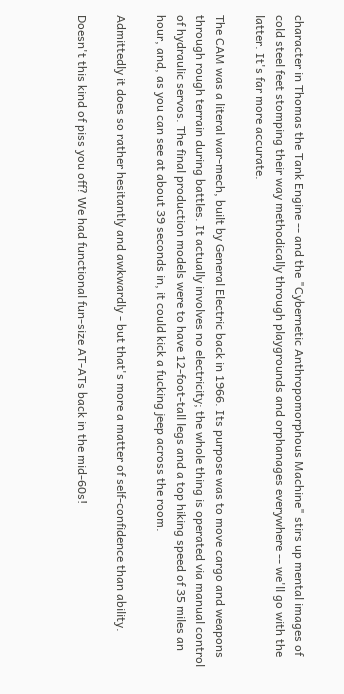character in Thomas the Tank Engine -- and the "Cybernetic Anthropomorphous Machine" stirs up mental images of cold steel feet stomping their way methodically through playgrounds and orphanages everywhere -- we'll go with the latter. It's far more accurate.

The CAM was a literal war-mech, built by General Electric back in 1966. Its purpose was to move cargo and weapons through rough terrain during battles. It actually involves no electricity; the whole thing is operated via manual control of hydraulic servos. The final production models were to have 12-foot-tall legs and a top hiking speed of 35 miles an hour, and, as you can see at about 39 seconds in, it could kick a fucking jeep across the room.

Admittedly it does so rather hesitantly and awkwardly - but that's more a matter of self-confidence than ability.

Doesn't this kind of piss you off? We had functional fun-size AT-ATs back in the mid-60s!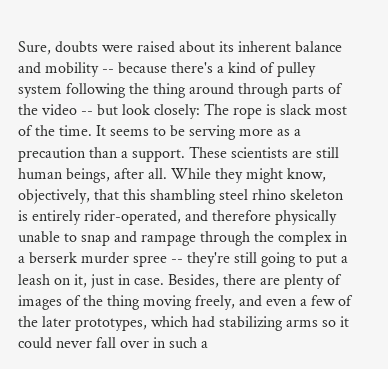Sure, doubts were raised about its inherent balance and mobility -- because there's a kind of pulley system following the thing around through parts of the video -- but look closely: The rope is slack most of the time. It seems to be serving more as a precaution than a support. These scientists are still human beings, after all. While they might know, objectively, that this shambling steel rhino skeleton is entirely rider-operated, and therefore physically unable to snap and rampage through the complex in a berserk murder spree -- they're still going to put a leash on it, just in case. Besides, there are plenty of images of the thing moving freely, and even a few of the later prototypes, which had stabilizing arms so it could never fall over in such a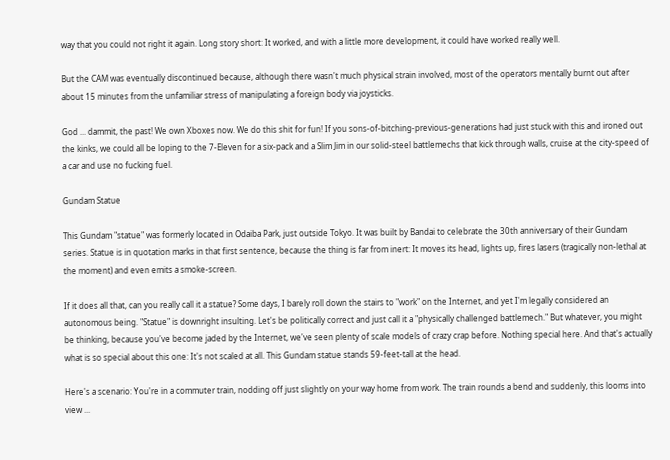way that you could not right it again. Long story short: It worked, and with a little more development, it could have worked really well.

But the CAM was eventually discontinued because, although there wasn't much physical strain involved, most of the operators mentally burnt out after about 15 minutes from the unfamiliar stress of manipulating a foreign body via joysticks.

God ... dammit, the past! We own Xboxes now. We do this shit for fun! If you sons-of-bitching-previous-generations had just stuck with this and ironed out the kinks, we could all be loping to the 7-Eleven for a six-pack and a Slim Jim in our solid-steel battlemechs that kick through walls, cruise at the city-speed of a car and use no fucking fuel.

Gundam Statue

This Gundam "statue" was formerly located in Odaiba Park, just outside Tokyo. It was built by Bandai to celebrate the 30th anniversary of their Gundam series. Statue is in quotation marks in that first sentence, because the thing is far from inert: It moves its head, lights up, fires lasers (tragically non-lethal at the moment) and even emits a smoke-screen.

If it does all that, can you really call it a statue? Some days, I barely roll down the stairs to "work" on the Internet, and yet I'm legally considered an autonomous being. "Statue" is downright insulting. Let's be politically correct and just call it a "physically challenged battlemech." But whatever, you might be thinking, because you've become jaded by the Internet, we've seen plenty of scale models of crazy crap before. Nothing special here. And that's actually what is so special about this one: It's not scaled at all. This Gundam statue stands 59-feet-tall at the head.

Here's a scenario: You're in a commuter train, nodding off just slightly on your way home from work. The train rounds a bend and suddenly, this looms into view ...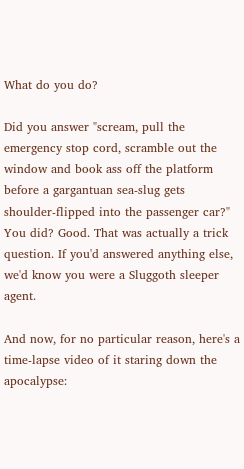What do you do?

Did you answer "scream, pull the emergency stop cord, scramble out the window and book ass off the platform before a gargantuan sea-slug gets shoulder-flipped into the passenger car?" You did? Good. That was actually a trick question. If you'd answered anything else, we'd know you were a Sluggoth sleeper agent.

And now, for no particular reason, here's a time-lapse video of it staring down the apocalypse: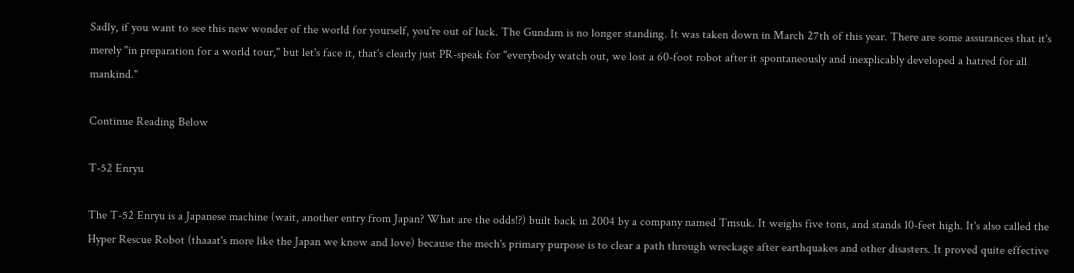Sadly, if you want to see this new wonder of the world for yourself, you're out of luck. The Gundam is no longer standing. It was taken down in March 27th of this year. There are some assurances that it's merely "in preparation for a world tour," but let's face it, that's clearly just PR-speak for "everybody watch out, we lost a 60-foot robot after it spontaneously and inexplicably developed a hatred for all mankind."

Continue Reading Below

T-52 Enryu

The T-52 Enryu is a Japanese machine (wait, another entry from Japan? What are the odds!?) built back in 2004 by a company named Tmsuk. It weighs five tons, and stands 10-feet high. It's also called the Hyper Rescue Robot (thaaat's more like the Japan we know and love) because the mech's primary purpose is to clear a path through wreckage after earthquakes and other disasters. It proved quite effective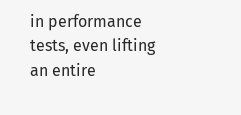in performance tests, even lifting an entire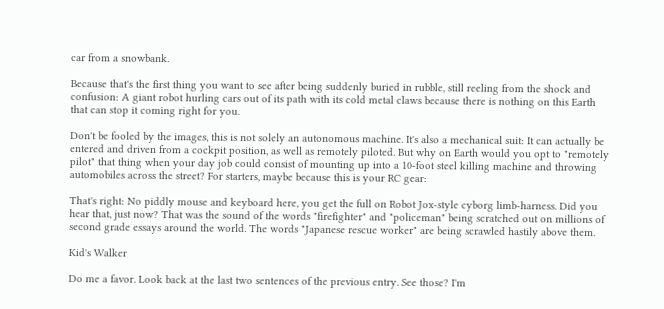car from a snowbank.

Because that's the first thing you want to see after being suddenly buried in rubble, still reeling from the shock and confusion: A giant robot hurling cars out of its path with its cold metal claws because there is nothing on this Earth that can stop it coming right for you.

Don't be fooled by the images, this is not solely an autonomous machine. It's also a mechanical suit: It can actually be entered and driven from a cockpit position, as well as remotely piloted. But why on Earth would you opt to "remotely pilot" that thing when your day job could consist of mounting up into a 10-foot steel killing machine and throwing automobiles across the street? For starters, maybe because this is your RC gear:

That's right: No piddly mouse and keyboard here, you get the full on Robot Jox-style cyborg limb-harness. Did you hear that, just now? That was the sound of the words "firefighter" and "policeman" being scratched out on millions of second grade essays around the world. The words "Japanese rescue worker" are being scrawled hastily above them.

Kid's Walker

Do me a favor. Look back at the last two sentences of the previous entry. See those? I'm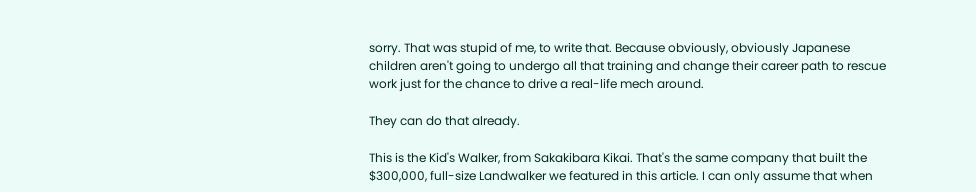sorry. That was stupid of me, to write that. Because obviously, obviously Japanese children aren't going to undergo all that training and change their career path to rescue work just for the chance to drive a real-life mech around.

They can do that already.

This is the Kid's Walker, from Sakakibara Kikai. That's the same company that built the $300,000, full-size Landwalker we featured in this article. I can only assume that when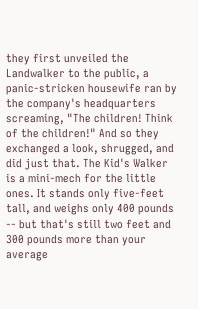they first unveiled the Landwalker to the public, a panic-stricken housewife ran by the company's headquarters screaming, "The children! Think of the children!" And so they exchanged a look, shrugged, and did just that. The Kid's Walker is a mini-mech for the little ones. It stands only five-feet tall, and weighs only 400 pounds -- but that's still two feet and 300 pounds more than your average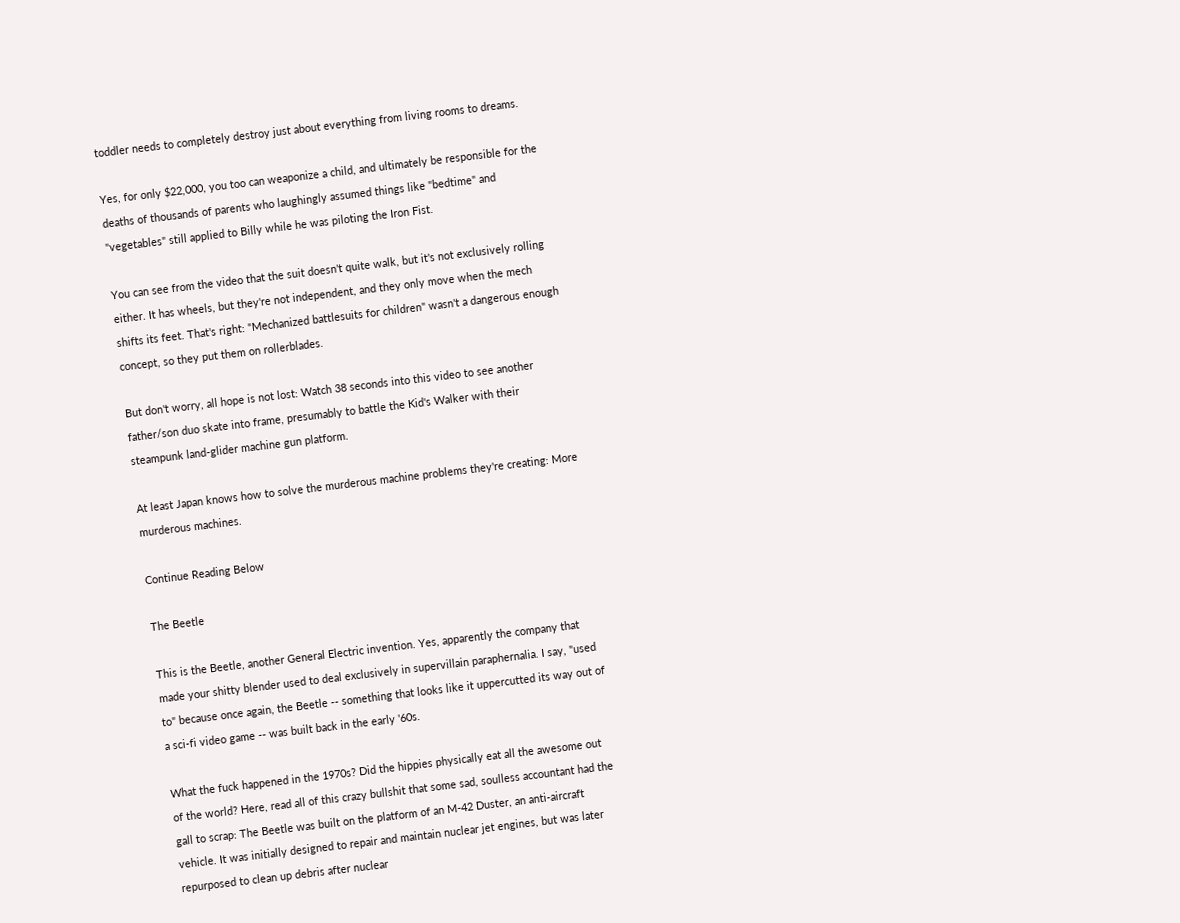toddler needs to completely destroy just about everything from living rooms to dreams.

Yes, for only $22,000, you too can weaponize a child, and ultimately be responsible for the deaths of thousands of parents who laughingly assumed things like "bedtime" and "vegetables" still applied to Billy while he was piloting the Iron Fist.

You can see from the video that the suit doesn't quite walk, but it's not exclusively rolling either. It has wheels, but they're not independent, and they only move when the mech shifts its feet. That's right: "Mechanized battlesuits for children" wasn't a dangerous enough concept, so they put them on rollerblades.

But don't worry, all hope is not lost: Watch 38 seconds into this video to see another father/son duo skate into frame, presumably to battle the Kid's Walker with their steampunk land-glider machine gun platform.

At least Japan knows how to solve the murderous machine problems they're creating: More murderous machines.

Continue Reading Below

The Beetle

This is the Beetle, another General Electric invention. Yes, apparently the company that made your shitty blender used to deal exclusively in supervillain paraphernalia. I say, "used to" because once again, the Beetle -- something that looks like it uppercutted its way out of a sci-fi video game -- was built back in the early '60s.

What the fuck happened in the 1970s? Did the hippies physically eat all the awesome out of the world? Here, read all of this crazy bullshit that some sad, soulless accountant had the gall to scrap: The Beetle was built on the platform of an M-42 Duster, an anti-aircraft vehicle. It was initially designed to repair and maintain nuclear jet engines, but was later repurposed to clean up debris after nuclear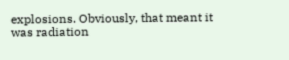explosions. Obviously, that meant it was radiation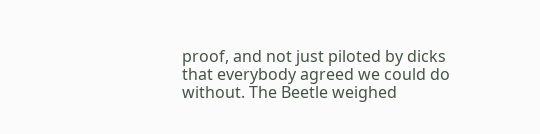proof, and not just piloted by dicks that everybody agreed we could do without. The Beetle weighed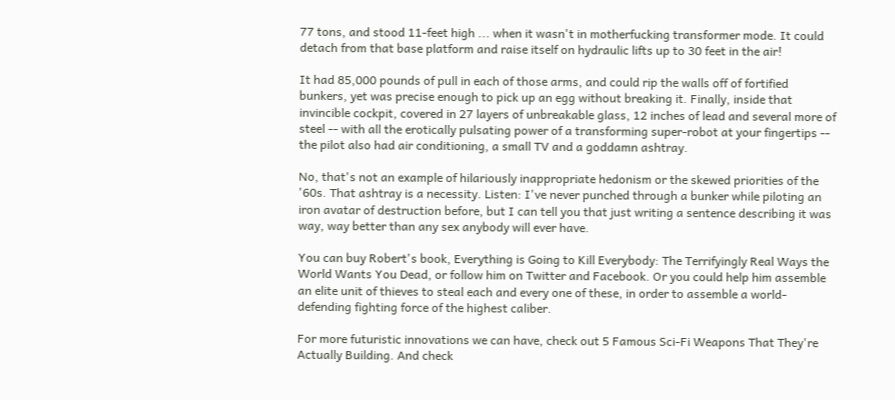77 tons, and stood 11-feet high ... when it wasn't in motherfucking transformer mode. It could detach from that base platform and raise itself on hydraulic lifts up to 30 feet in the air!

It had 85,000 pounds of pull in each of those arms, and could rip the walls off of fortified bunkers, yet was precise enough to pick up an egg without breaking it. Finally, inside that invincible cockpit, covered in 27 layers of unbreakable glass, 12 inches of lead and several more of steel -- with all the erotically pulsating power of a transforming super-robot at your fingertips -- the pilot also had air conditioning, a small TV and a goddamn ashtray.

No, that's not an example of hilariously inappropriate hedonism or the skewed priorities of the '60s. That ashtray is a necessity. Listen: I've never punched through a bunker while piloting an iron avatar of destruction before, but I can tell you that just writing a sentence describing it was way, way better than any sex anybody will ever have.

You can buy Robert's book, Everything is Going to Kill Everybody: The Terrifyingly Real Ways the World Wants You Dead, or follow him on Twitter and Facebook. Or you could help him assemble an elite unit of thieves to steal each and every one of these, in order to assemble a world-defending fighting force of the highest caliber.

For more futuristic innovations we can have, check out 5 Famous Sci-Fi Weapons That They're Actually Building. And check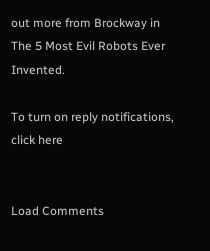out more from Brockway in The 5 Most Evil Robots Ever Invented.

To turn on reply notifications, click here


Load Comments